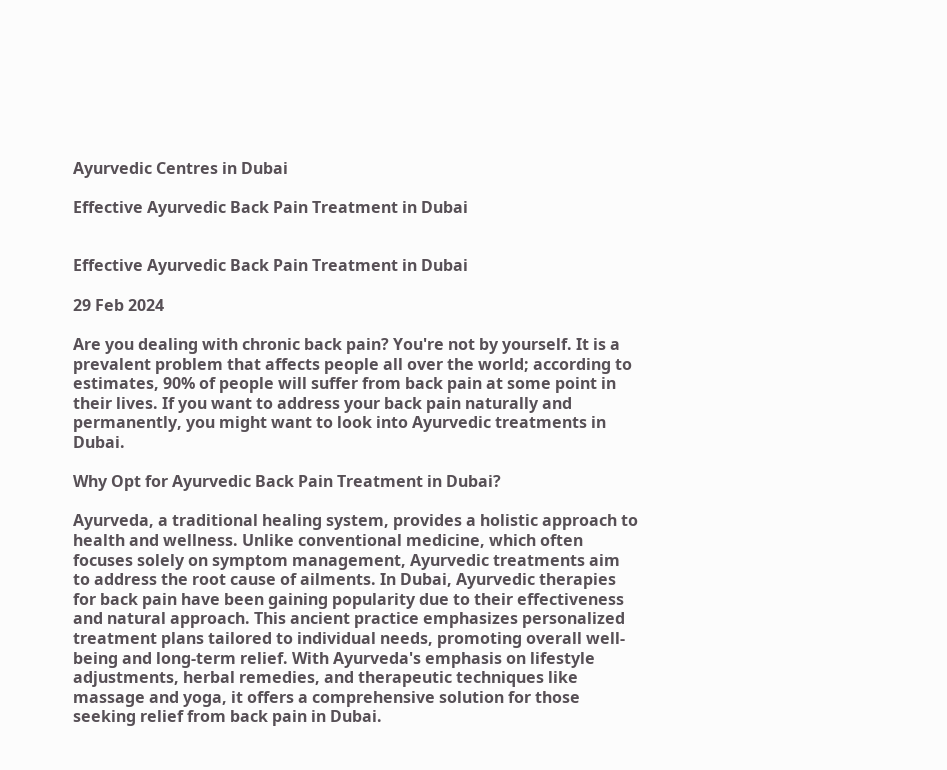Ayurvedic Centres in Dubai

Effective Ayurvedic Back Pain Treatment in Dubai


Effective Ayurvedic Back Pain Treatment in Dubai

29 Feb 2024

Are you dealing with chronic back pain? You're not by yourself. It is a prevalent problem that affects people all over the world; according to estimates, 90% of people will suffer from back pain at some point in their lives. If you want to address your back pain naturally and permanently, you might want to look into Ayurvedic treatments in Dubai.

Why Opt for Ayurvedic Back Pain Treatment in Dubai?

Ayurveda, a traditional healing system, provides a holistic approach to health and wellness. Unlike conventional medicine, which often focuses solely on symptom management, Ayurvedic treatments aim to address the root cause of ailments. In Dubai, Ayurvedic therapies for back pain have been gaining popularity due to their effectiveness and natural approach. This ancient practice emphasizes personalized treatment plans tailored to individual needs, promoting overall well-being and long-term relief. With Ayurveda's emphasis on lifestyle adjustments, herbal remedies, and therapeutic techniques like massage and yoga, it offers a comprehensive solution for those seeking relief from back pain in Dubai.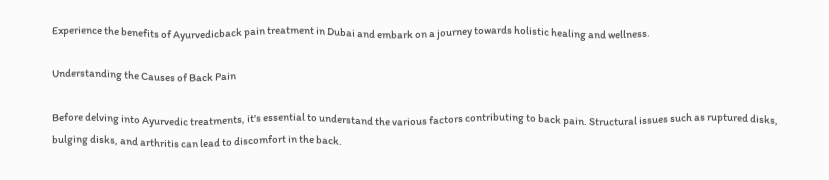Experience the benefits of Ayurvedicback pain treatment in Dubai and embark on a journey towards holistic healing and wellness.

Understanding the Causes of Back Pain

Before delving into Ayurvedic treatments, it's essential to understand the various factors contributing to back pain. Structural issues such as ruptured disks, bulging disks, and arthritis can lead to discomfort in the back.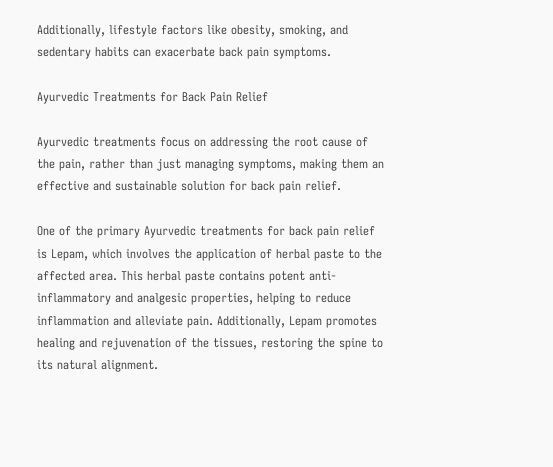Additionally, lifestyle factors like obesity, smoking, and sedentary habits can exacerbate back pain symptoms.

Ayurvedic Treatments for Back Pain Relief

Ayurvedic treatments focus on addressing the root cause of the pain, rather than just managing symptoms, making them an effective and sustainable solution for back pain relief.

One of the primary Ayurvedic treatments for back pain relief is Lepam, which involves the application of herbal paste to the affected area. This herbal paste contains potent anti-inflammatory and analgesic properties, helping to reduce inflammation and alleviate pain. Additionally, Lepam promotes healing and rejuvenation of the tissues, restoring the spine to its natural alignment.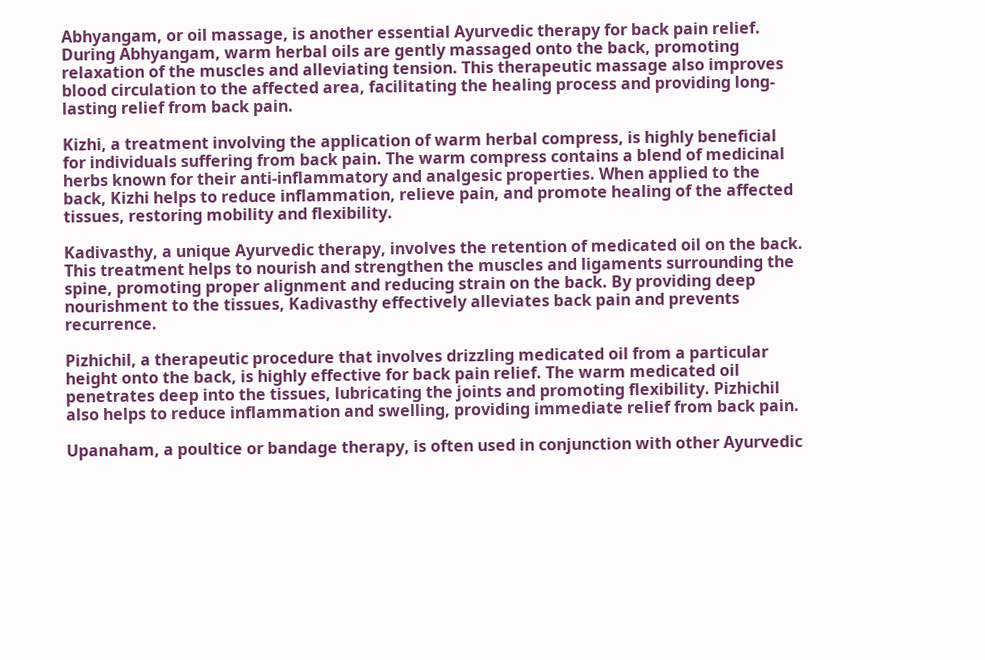Abhyangam, or oil massage, is another essential Ayurvedic therapy for back pain relief. During Abhyangam, warm herbal oils are gently massaged onto the back, promoting relaxation of the muscles and alleviating tension. This therapeutic massage also improves blood circulation to the affected area, facilitating the healing process and providing long-lasting relief from back pain.

Kizhi, a treatment involving the application of warm herbal compress, is highly beneficial for individuals suffering from back pain. The warm compress contains a blend of medicinal herbs known for their anti-inflammatory and analgesic properties. When applied to the back, Kizhi helps to reduce inflammation, relieve pain, and promote healing of the affected tissues, restoring mobility and flexibility.

Kadivasthy, a unique Ayurvedic therapy, involves the retention of medicated oil on the back. This treatment helps to nourish and strengthen the muscles and ligaments surrounding the spine, promoting proper alignment and reducing strain on the back. By providing deep nourishment to the tissues, Kadivasthy effectively alleviates back pain and prevents recurrence.

Pizhichil, a therapeutic procedure that involves drizzling medicated oil from a particular height onto the back, is highly effective for back pain relief. The warm medicated oil penetrates deep into the tissues, lubricating the joints and promoting flexibility. Pizhichil also helps to reduce inflammation and swelling, providing immediate relief from back pain.

Upanaham, a poultice or bandage therapy, is often used in conjunction with other Ayurvedic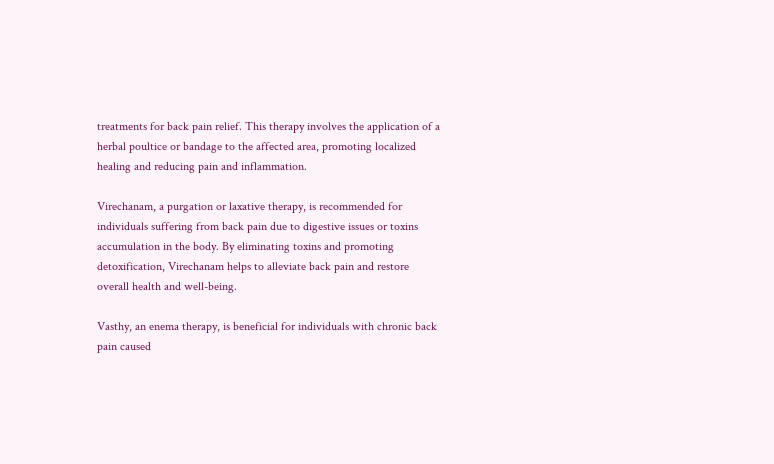treatments for back pain relief. This therapy involves the application of a herbal poultice or bandage to the affected area, promoting localized healing and reducing pain and inflammation.

Virechanam, a purgation or laxative therapy, is recommended for individuals suffering from back pain due to digestive issues or toxins accumulation in the body. By eliminating toxins and promoting detoxification, Virechanam helps to alleviate back pain and restore overall health and well-being.

Vasthy, an enema therapy, is beneficial for individuals with chronic back pain caused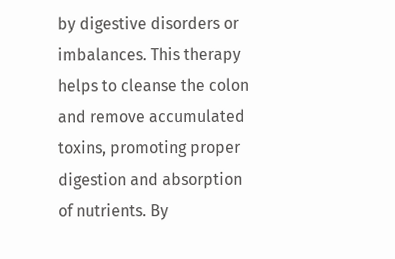by digestive disorders or imbalances. This therapy helps to cleanse the colon and remove accumulated toxins, promoting proper digestion and absorption of nutrients. By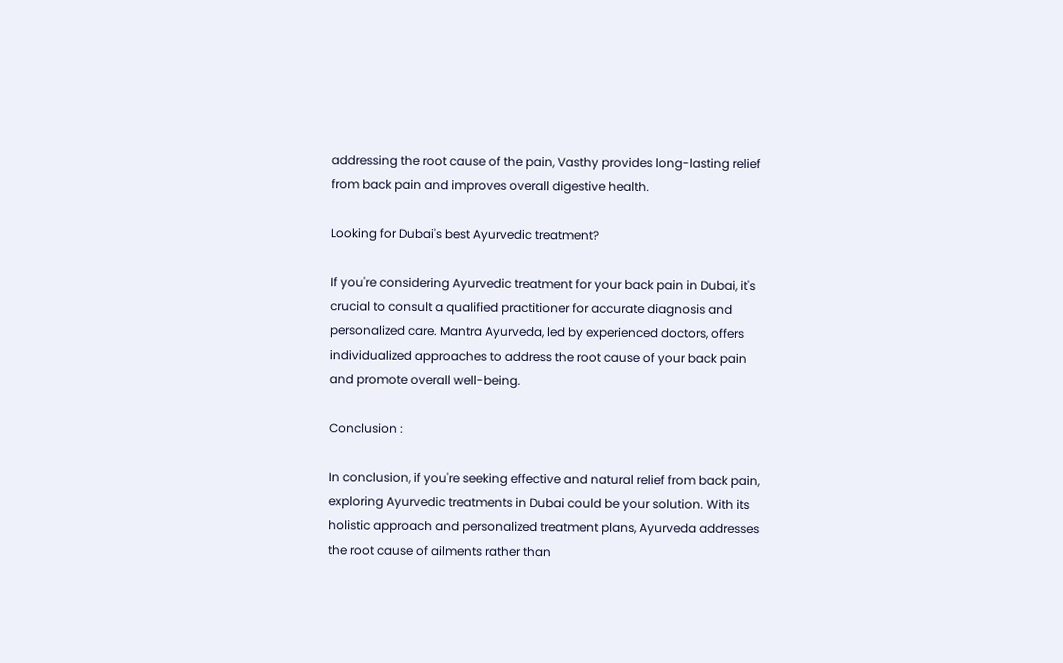addressing the root cause of the pain, Vasthy provides long-lasting relief from back pain and improves overall digestive health.

Looking for Dubai's best Ayurvedic treatment?

If you're considering Ayurvedic treatment for your back pain in Dubai, it's crucial to consult a qualified practitioner for accurate diagnosis and personalized care. Mantra Ayurveda, led by experienced doctors, offers individualized approaches to address the root cause of your back pain and promote overall well-being.

Conclusion :

In conclusion, if you're seeking effective and natural relief from back pain, exploring Ayurvedic treatments in Dubai could be your solution. With its holistic approach and personalized treatment plans, Ayurveda addresses the root cause of ailments rather than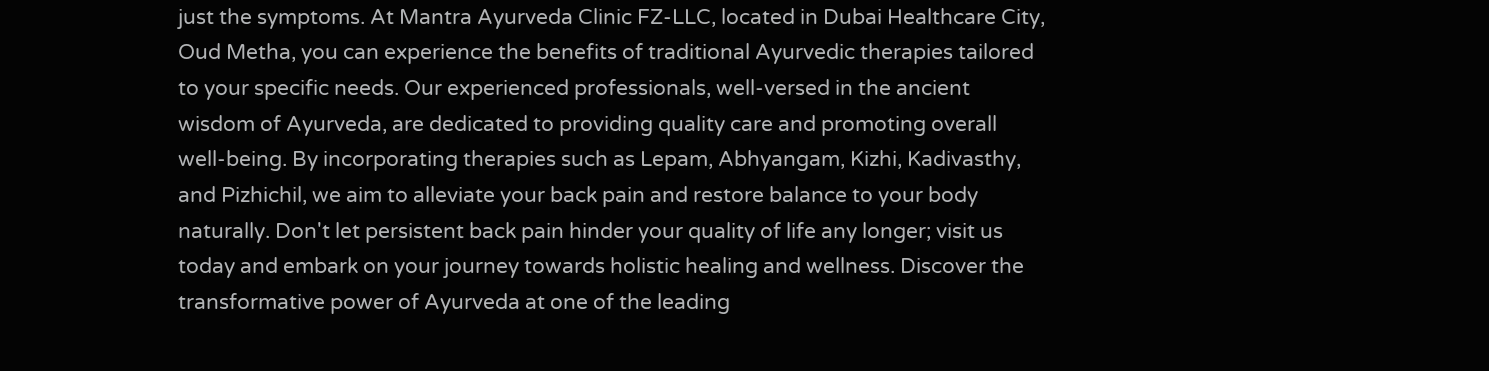just the symptoms. At Mantra Ayurveda Clinic FZ-LLC, located in Dubai Healthcare City, Oud Metha, you can experience the benefits of traditional Ayurvedic therapies tailored to your specific needs. Our experienced professionals, well-versed in the ancient wisdom of Ayurveda, are dedicated to providing quality care and promoting overall well-being. By incorporating therapies such as Lepam, Abhyangam, Kizhi, Kadivasthy, and Pizhichil, we aim to alleviate your back pain and restore balance to your body naturally. Don't let persistent back pain hinder your quality of life any longer; visit us today and embark on your journey towards holistic healing and wellness. Discover the transformative power of Ayurveda at one of the leading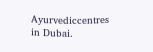Ayurvediccentres in Dubai.